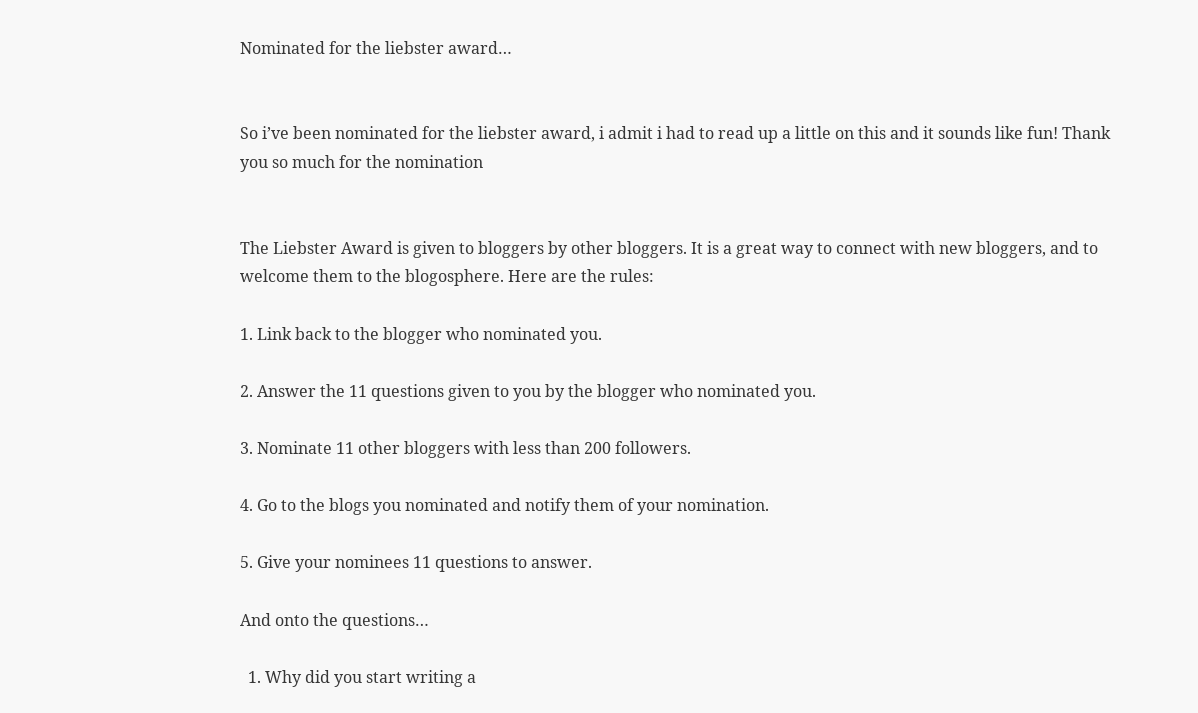Nominated for the liebster award…


So i’ve been nominated for the liebster award, i admit i had to read up a little on this and it sounds like fun! Thank you so much for the nomination


The Liebster Award is given to bloggers by other bloggers. It is a great way to connect with new bloggers, and to welcome them to the blogosphere. Here are the rules:

1. Link back to the blogger who nominated you.

2. Answer the 11 questions given to you by the blogger who nominated you.

3. Nominate 11 other bloggers with less than 200 followers.

4. Go to the blogs you nominated and notify them of your nomination.

5. Give your nominees 11 questions to answer.

And onto the questions…

  1. Why did you start writing a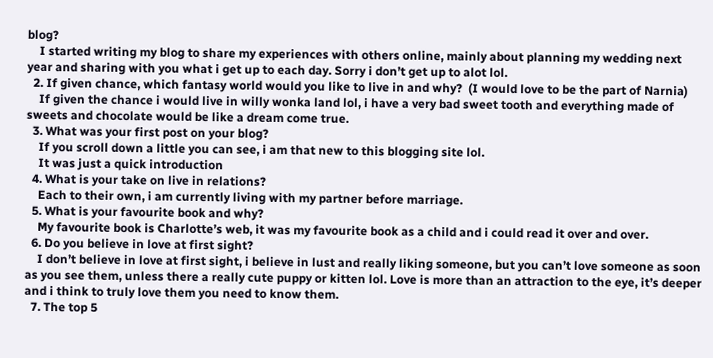blog?
    I started writing my blog to share my experiences with others online, mainly about planning my wedding next year and sharing with you what i get up to each day. Sorry i don’t get up to alot lol.
  2. If given chance, which fantasy world would you like to live in and why?  (I would love to be the part of Narnia)
    If given the chance i would live in willy wonka land lol, i have a very bad sweet tooth and everything made of sweets and chocolate would be like a dream come true.
  3. What was your first post on your blog?
    If you scroll down a little you can see, i am that new to this blogging site lol.
    It was just a quick introduction
  4. What is your take on live in relations?
    Each to their own, i am currently living with my partner before marriage.
  5. What is your favourite book and why?
    My favourite book is Charlotte’s web, it was my favourite book as a child and i could read it over and over.
  6. Do you believe in love at first sight?
    I don’t believe in love at first sight, i believe in lust and really liking someone, but you can’t love someone as soon as you see them, unless there a really cute puppy or kitten lol. Love is more than an attraction to the eye, it’s deeper and i think to truly love them you need to know them.
  7. The top 5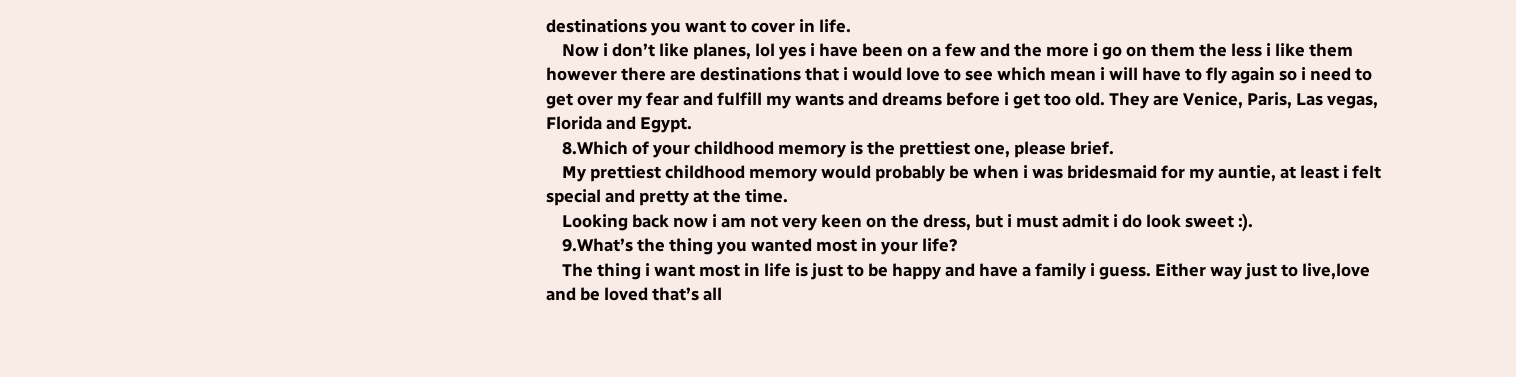destinations you want to cover in life.
    Now i don’t like planes, lol yes i have been on a few and the more i go on them the less i like them however there are destinations that i would love to see which mean i will have to fly again so i need to get over my fear and fulfill my wants and dreams before i get too old. They are Venice, Paris, Las vegas, Florida and Egypt.
    8.Which of your childhood memory is the prettiest one, please brief.
    My prettiest childhood memory would probably be when i was bridesmaid for my auntie, at least i felt special and pretty at the time.
    Looking back now i am not very keen on the dress, but i must admit i do look sweet :).
    9.What’s the thing you wanted most in your life?
    The thing i want most in life is just to be happy and have a family i guess. Either way just to live,love and be loved that’s all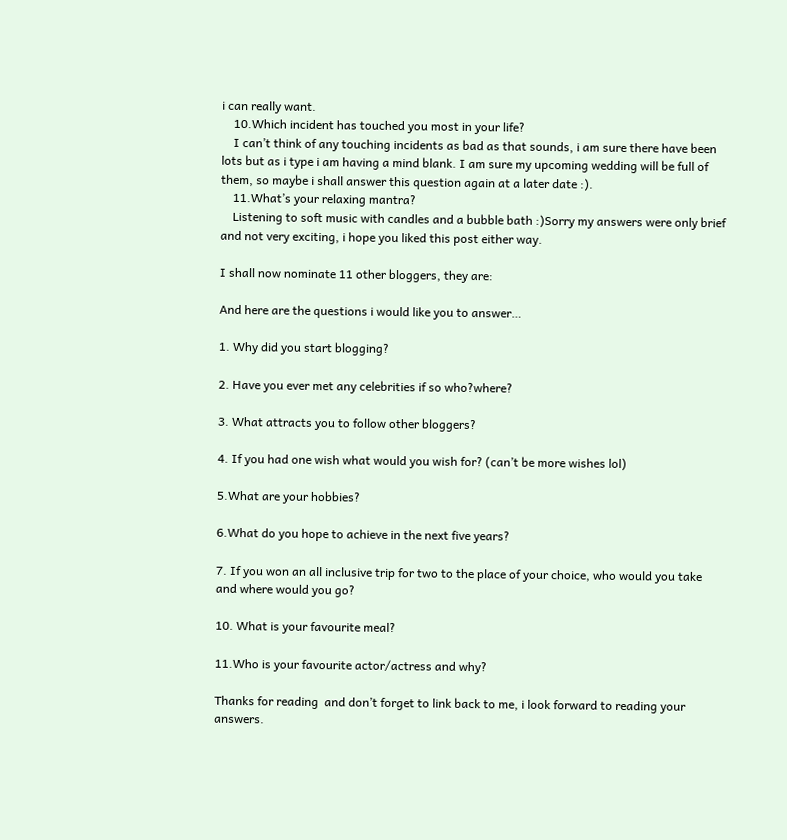i can really want.
    10.Which incident has touched you most in your life?
    I can’t think of any touching incidents as bad as that sounds, i am sure there have been lots but as i type i am having a mind blank. I am sure my upcoming wedding will be full of them, so maybe i shall answer this question again at a later date :).
    11.What’s your relaxing mantra?
    Listening to soft music with candles and a bubble bath :)Sorry my answers were only brief and not very exciting, i hope you liked this post either way.

I shall now nominate 11 other bloggers, they are:

And here are the questions i would like you to answer…

1. Why did you start blogging?

2. Have you ever met any celebrities if so who?where?

3. What attracts you to follow other bloggers?

4. If you had one wish what would you wish for? (can’t be more wishes lol)

5.What are your hobbies?

6.What do you hope to achieve in the next five years?

7. If you won an all inclusive trip for two to the place of your choice, who would you take and where would you go?

10. What is your favourite meal?

11.Who is your favourite actor/actress and why?

Thanks for reading  and don’t forget to link back to me, i look forward to reading your answers.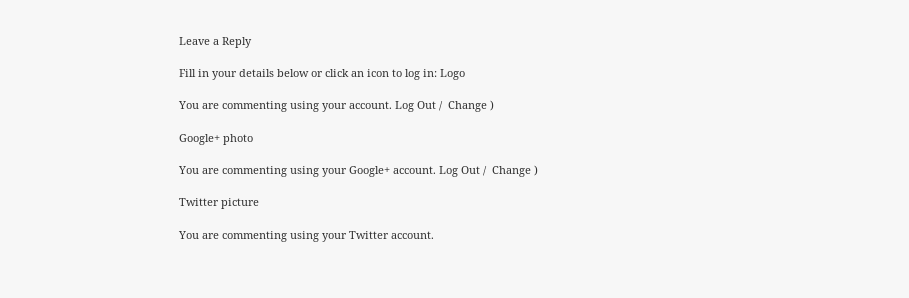Leave a Reply

Fill in your details below or click an icon to log in: Logo

You are commenting using your account. Log Out /  Change )

Google+ photo

You are commenting using your Google+ account. Log Out /  Change )

Twitter picture

You are commenting using your Twitter account.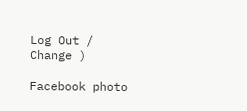Log Out /  Change )

Facebook photo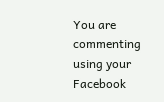You are commenting using your Facebook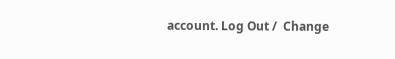account. Log Out /  Change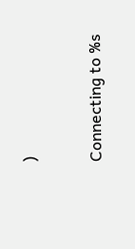)


Connecting to %s